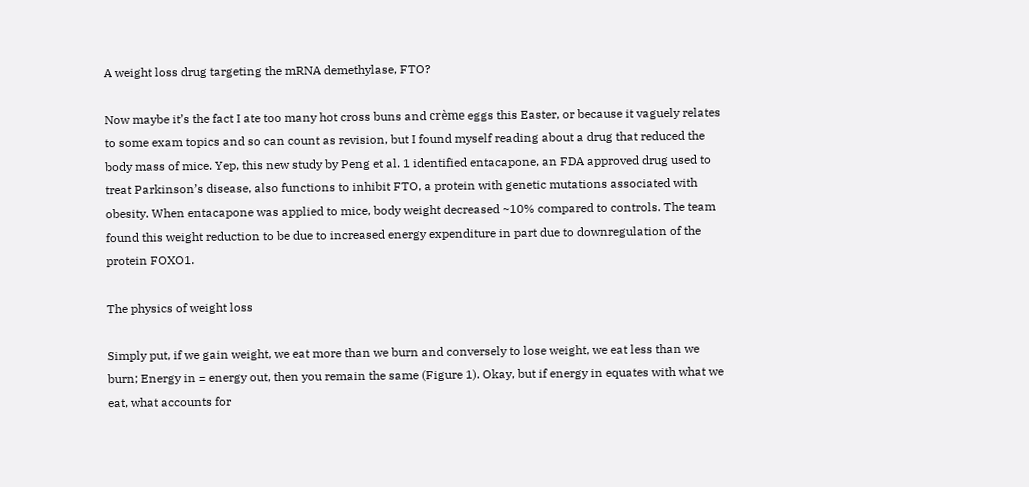A weight loss drug targeting the mRNA demethylase, FTO?

Now maybe it’s the fact I ate too many hot cross buns and crème eggs this Easter, or because it vaguely relates to some exam topics and so can count as revision, but I found myself reading about a drug that reduced the body mass of mice. Yep, this new study by Peng et al. 1 identified entacapone, an FDA approved drug used to treat Parkinson’s disease, also functions to inhibit FTO, a protein with genetic mutations associated with obesity. When entacapone was applied to mice, body weight decreased ~10% compared to controls. The team found this weight reduction to be due to increased energy expenditure in part due to downregulation of the protein FOXO1.

The physics of weight loss

Simply put, if we gain weight, we eat more than we burn and conversely to lose weight, we eat less than we burn; Energy in = energy out, then you remain the same (Figure 1). Okay, but if energy in equates with what we eat, what accounts for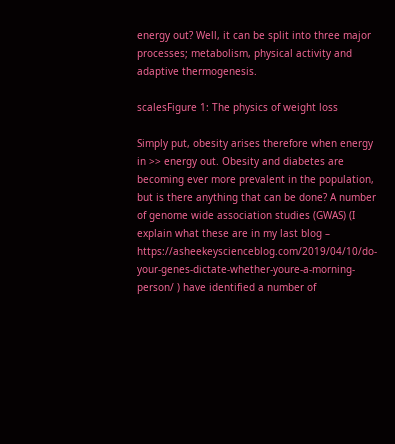energy out? Well, it can be split into three major processes; metabolism, physical activity and adaptive thermogenesis.

scalesFigure 1: The physics of weight loss

Simply put, obesity arises therefore when energy in >> energy out. Obesity and diabetes are becoming ever more prevalent in the population, but is there anything that can be done? A number of genome wide association studies (GWAS) (I explain what these are in my last blog – https://asheekeyscienceblog.com/2019/04/10/do-your-genes-dictate-whether-youre-a-morning-person/ ) have identified a number of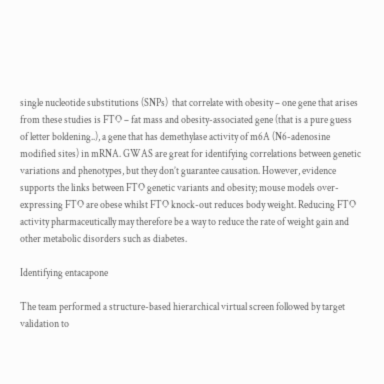single nucleotide substitutions (SNPs)  that correlate with obesity – one gene that arises from these studies is FTO – fat mass and obesity-associated gene (that is a pure guess of letter boldening..), a gene that has demethylase activity of m6A (N6-adenosine modified sites) in mRNA. GWAS are great for identifying correlations between genetic variations and phenotypes, but they don’t guarantee causation. However, evidence supports the links between FTO genetic variants and obesity; mouse models over-expressing FTO are obese whilst FTO knock-out reduces body weight. Reducing FTO activity pharmaceutically may therefore be a way to reduce the rate of weight gain and other metabolic disorders such as diabetes.

Identifying entacapone

The team performed a structure-based hierarchical virtual screen followed by target validation to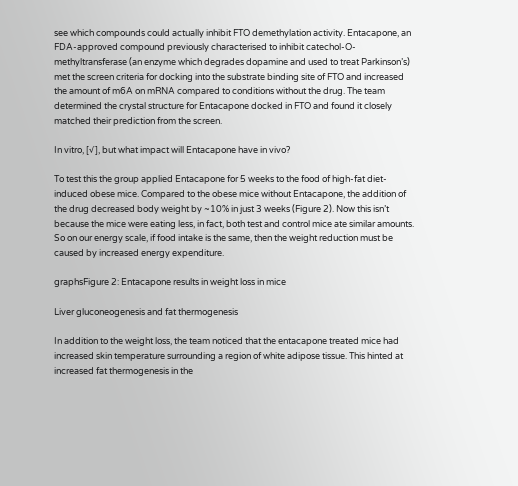see which compounds could actually inhibit FTO demethylation activity. Entacapone, an FDA-approved compound previously characterised to inhibit catechol-O-methyltransferase (an enzyme which degrades dopamine and used to treat Parkinson’s) met the screen criteria for docking into the substrate binding site of FTO and increased the amount of m6A on mRNA compared to conditions without the drug. The team determined the crystal structure for Entacapone docked in FTO and found it closely matched their prediction from the screen.

In vitro, [√], but what impact will Entacapone have in vivo?

To test this the group applied Entacapone for 5 weeks to the food of high-fat diet-induced obese mice. Compared to the obese mice without Entacapone, the addition of the drug decreased body weight by ~10% in just 3 weeks (Figure 2). Now this isn’t because the mice were eating less, in fact, both test and control mice ate similar amounts. So on our energy scale, if food intake is the same, then the weight reduction must be caused by increased energy expenditure.

graphsFigure 2: Entacapone results in weight loss in mice

Liver gluconeogenesis and fat thermogenesis

In addition to the weight loss, the team noticed that the entacapone treated mice had increased skin temperature surrounding a region of white adipose tissue. This hinted at increased fat thermogenesis in the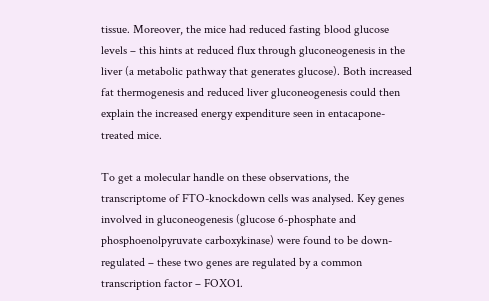tissue. Moreover, the mice had reduced fasting blood glucose levels – this hints at reduced flux through gluconeogenesis in the liver (a metabolic pathway that generates glucose). Both increased fat thermogenesis and reduced liver gluconeogenesis could then explain the increased energy expenditure seen in entacapone-treated mice.

To get a molecular handle on these observations, the transcriptome of FTO-knockdown cells was analysed. Key genes involved in gluconeogenesis (glucose 6-phosphate and phosphoenolpyruvate carboxykinase) were found to be down-regulated – these two genes are regulated by a common transcription factor – FOXO1.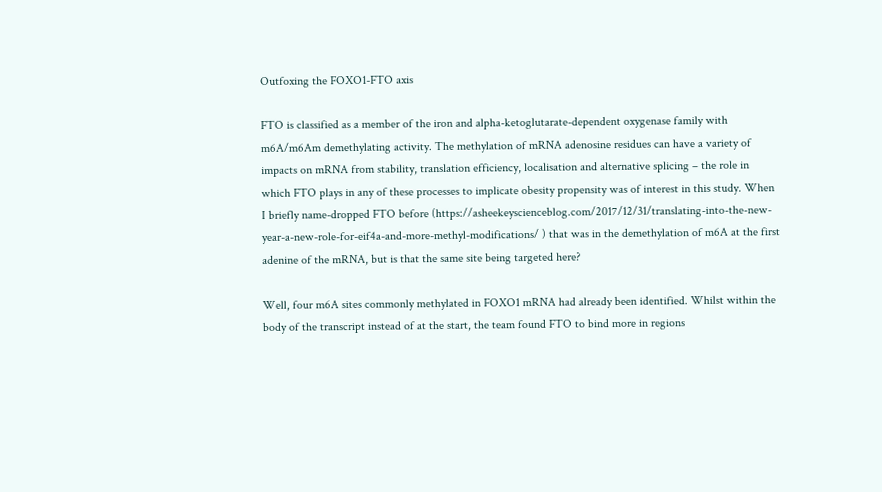Outfoxing the FOXO1-FTO axis

FTO is classified as a member of the iron and alpha-ketoglutarate-dependent oxygenase family with m6A/m6Am demethylating activity. The methylation of mRNA adenosine residues can have a variety of impacts on mRNA from stability, translation efficiency, localisation and alternative splicing – the role in which FTO plays in any of these processes to implicate obesity propensity was of interest in this study. When I briefly name-dropped FTO before (https://asheekeyscienceblog.com/2017/12/31/translating-into-the-new-year-a-new-role-for-eif4a-and-more-methyl-modifications/ ) that was in the demethylation of m6A at the first adenine of the mRNA, but is that the same site being targeted here?

Well, four m6A sites commonly methylated in FOXO1 mRNA had already been identified. Whilst within the body of the transcript instead of at the start, the team found FTO to bind more in regions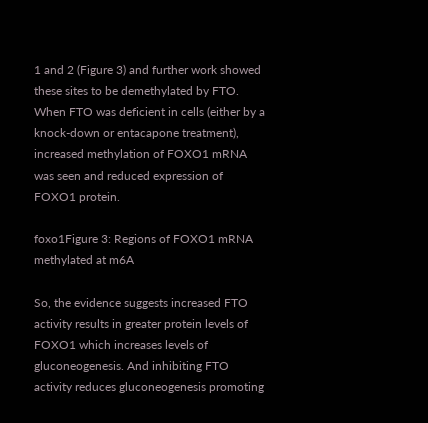1 and 2 (Figure 3) and further work showed these sites to be demethylated by FTO. When FTO was deficient in cells (either by a knock-down or entacapone treatment), increased methylation of FOXO1 mRNA was seen and reduced expression of FOXO1 protein.

foxo1Figure 3: Regions of FOXO1 mRNA methylated at m6A

So, the evidence suggests increased FTO activity results in greater protein levels of FOXO1 which increases levels of gluconeogenesis. And inhibiting FTO activity reduces gluconeogenesis promoting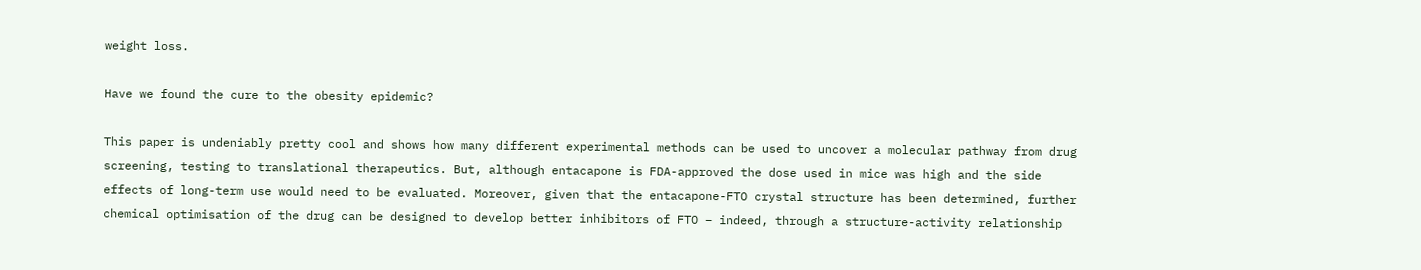weight loss.

Have we found the cure to the obesity epidemic?

This paper is undeniably pretty cool and shows how many different experimental methods can be used to uncover a molecular pathway from drug screening, testing to translational therapeutics. But, although entacapone is FDA-approved the dose used in mice was high and the side effects of long-term use would need to be evaluated. Moreover, given that the entacapone-FTO crystal structure has been determined, further chemical optimisation of the drug can be designed to develop better inhibitors of FTO – indeed, through a structure-activity relationship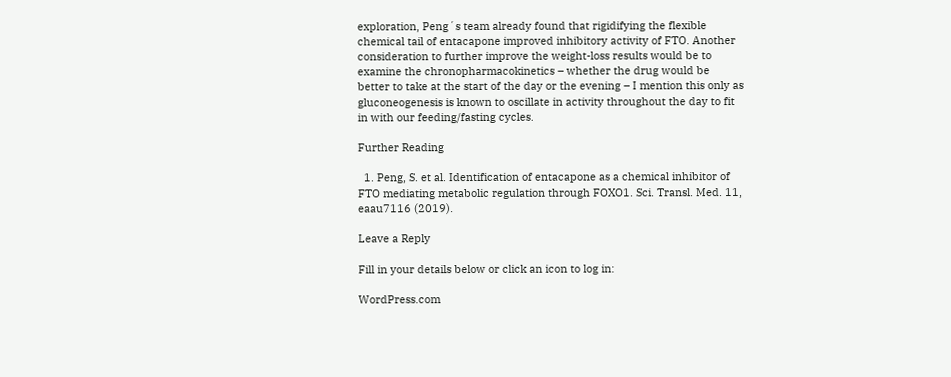exploration, Peng´s team already found that rigidifying the flexible chemical tail of entacapone improved inhibitory activity of FTO. Another consideration to further improve the weight-loss results would be to examine the chronopharmacokinetics – whether the drug would be better to take at the start of the day or the evening – I mention this only as gluconeogenesis is known to oscillate in activity throughout the day to fit in with our feeding/fasting cycles.

Further Reading

  1. Peng, S. et al. Identification of entacapone as a chemical inhibitor of FTO mediating metabolic regulation through FOXO1. Sci. Transl. Med. 11, eaau7116 (2019).

Leave a Reply

Fill in your details below or click an icon to log in:

WordPress.com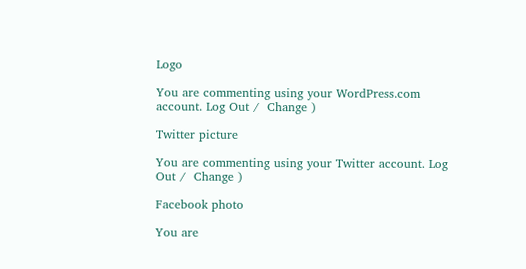Logo

You are commenting using your WordPress.com account. Log Out /  Change )

Twitter picture

You are commenting using your Twitter account. Log Out /  Change )

Facebook photo

You are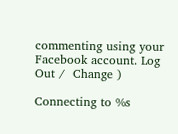commenting using your Facebook account. Log Out /  Change )

Connecting to %s